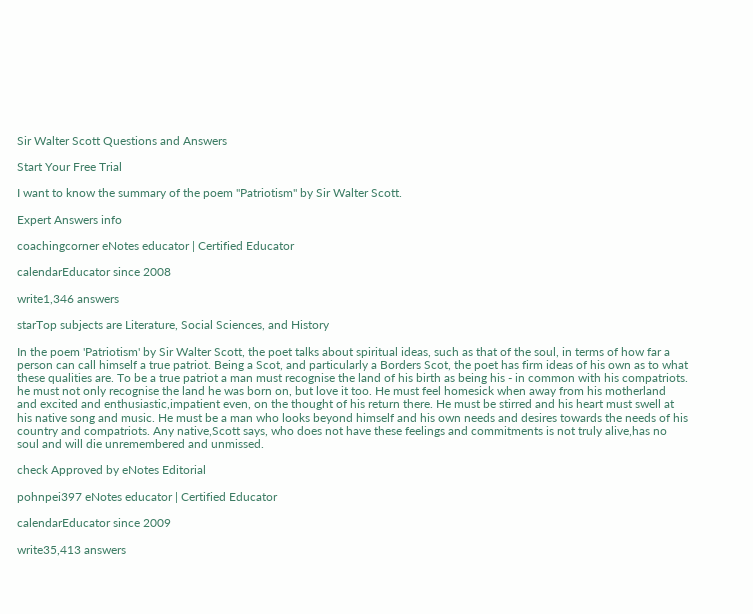Sir Walter Scott Questions and Answers

Start Your Free Trial

I want to know the summary of the poem "Patriotism" by Sir Walter Scott.

Expert Answers info

coachingcorner eNotes educator | Certified Educator

calendarEducator since 2008

write1,346 answers

starTop subjects are Literature, Social Sciences, and History

In the poem 'Patriotism' by Sir Walter Scott, the poet talks about spiritual ideas, such as that of the soul, in terms of how far a person can call himself a true patriot. Being a Scot, and particularly a Borders Scot, the poet has firm ideas of his own as to what these qualities are. To be a true patriot a man must recognise the land of his birth as being his - in common with his compatriots. he must not only recognise the land he was born on, but love it too. He must feel homesick when away from his motherland and excited and enthusiastic,impatient even, on the thought of his return there. He must be stirred and his heart must swell at his native song and music. He must be a man who looks beyond himself and his own needs and desires towards the needs of his country and compatriots. Any native,Scott says, who does not have these feelings and commitments is not truly alive,has no soul and will die unremembered and unmissed.

check Approved by eNotes Editorial

pohnpei397 eNotes educator | Certified Educator

calendarEducator since 2009

write35,413 answers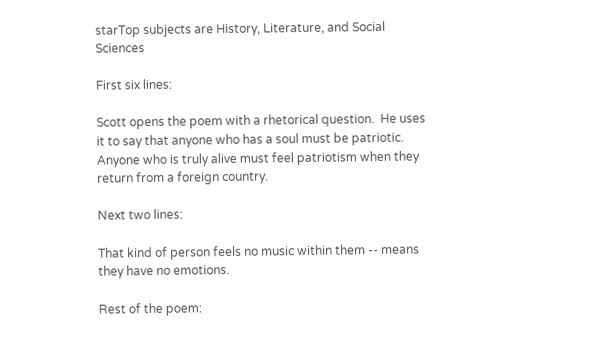starTop subjects are History, Literature, and Social Sciences

First six lines:

Scott opens the poem with a rhetorical question.  He uses it to say that anyone who has a soul must be patriotic.  Anyone who is truly alive must feel patriotism when they return from a foreign country.

Next two lines:

That kind of person feels no music within them -- means they have no emotions.

Rest of the poem: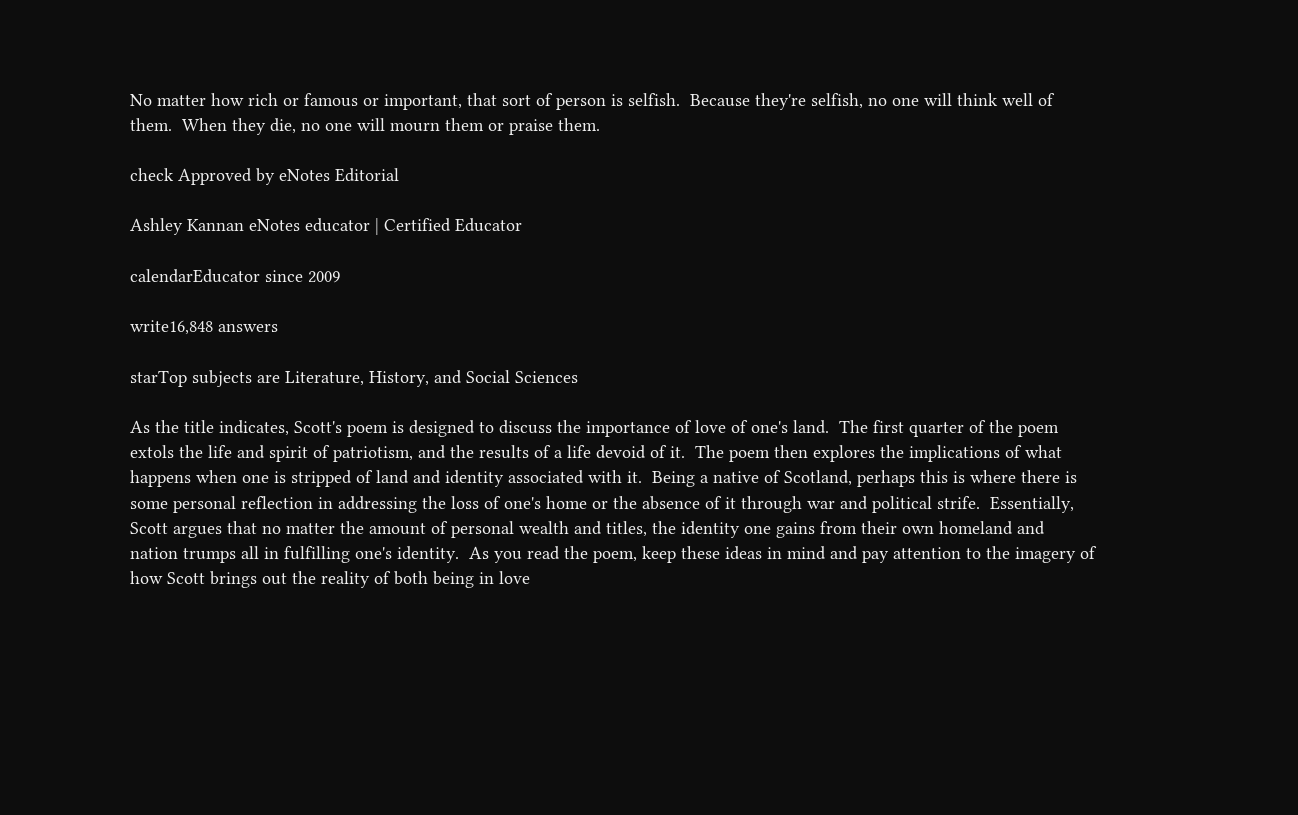No matter how rich or famous or important, that sort of person is selfish.  Because they're selfish, no one will think well of them.  When they die, no one will mourn them or praise them.

check Approved by eNotes Editorial

Ashley Kannan eNotes educator | Certified Educator

calendarEducator since 2009

write16,848 answers

starTop subjects are Literature, History, and Social Sciences

As the title indicates, Scott's poem is designed to discuss the importance of love of one's land.  The first quarter of the poem extols the life and spirit of patriotism, and the results of a life devoid of it.  The poem then explores the implications of what happens when one is stripped of land and identity associated with it.  Being a native of Scotland, perhaps this is where there is some personal reflection in addressing the loss of one's home or the absence of it through war and political strife.  Essentially, Scott argues that no matter the amount of personal wealth and titles, the identity one gains from their own homeland and nation trumps all in fulfilling one's identity.  As you read the poem, keep these ideas in mind and pay attention to the imagery of how Scott brings out the reality of both being in love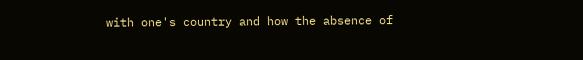with one's country and how the absence of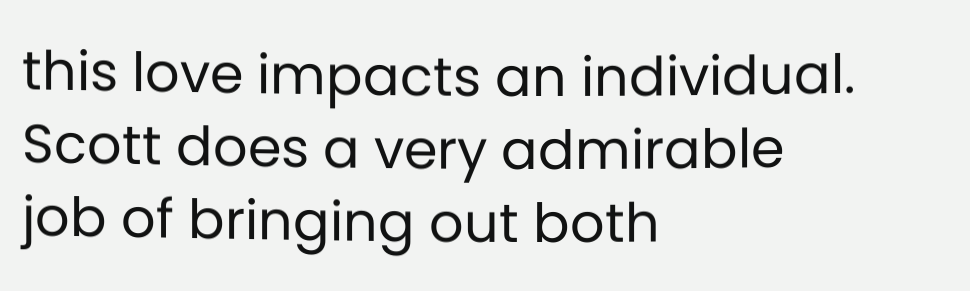this love impacts an individual.  Scott does a very admirable job of bringing out both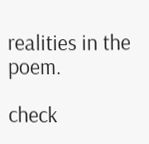realities in the poem.

check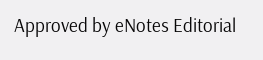Approved by eNotes Editorial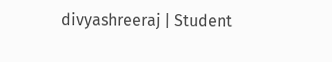divyashreeraj | Student